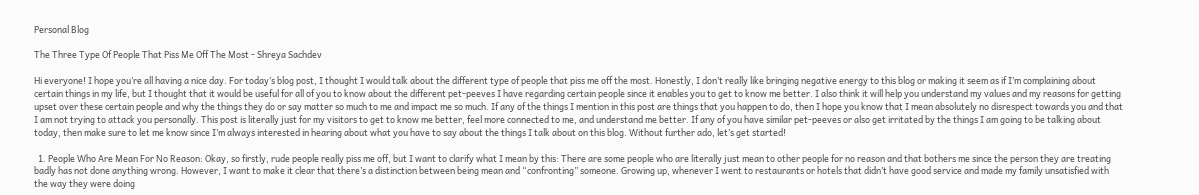Personal Blog

The Three Type Of People That Piss Me Off The Most - Shreya Sachdev

Hi everyone! I hope you’re all having a nice day. For today’s blog post, I thought I would talk about the different type of people that piss me off the most. Honestly, I don’t really like bringing negative energy to this blog or making it seem as if I’m complaining about certain things in my life, but I thought that it would be useful for all of you to know about the different pet-peeves I have regarding certain people since it enables you to get to know me better. I also think it will help you understand my values and my reasons for getting upset over these certain people and why the things they do or say matter so much to me and impact me so much. If any of the things I mention in this post are things that you happen to do, then I hope you know that I mean absolutely no disrespect towards you and that I am not trying to attack you personally. This post is literally just for my visitors to get to know me better, feel more connected to me, and understand me better. If any of you have similar pet-peeves or also get irritated by the things I am going to be talking about today, then make sure to let me know since I’m always interested in hearing about what you have to say about the things I talk about on this blog. Without further ado, let’s get started!

  1. People Who Are Mean For No Reason: Okay, so firstly, rude people really piss me off, but I want to clarify what I mean by this: There are some people who are literally just mean to other people for no reason and that bothers me since the person they are treating badly has not done anything wrong. However, I want to make it clear that there’s a distinction between being mean and “confronting” someone. Growing up, whenever I went to restaurants or hotels that didn’t have good service and made my family unsatisfied with the way they were doing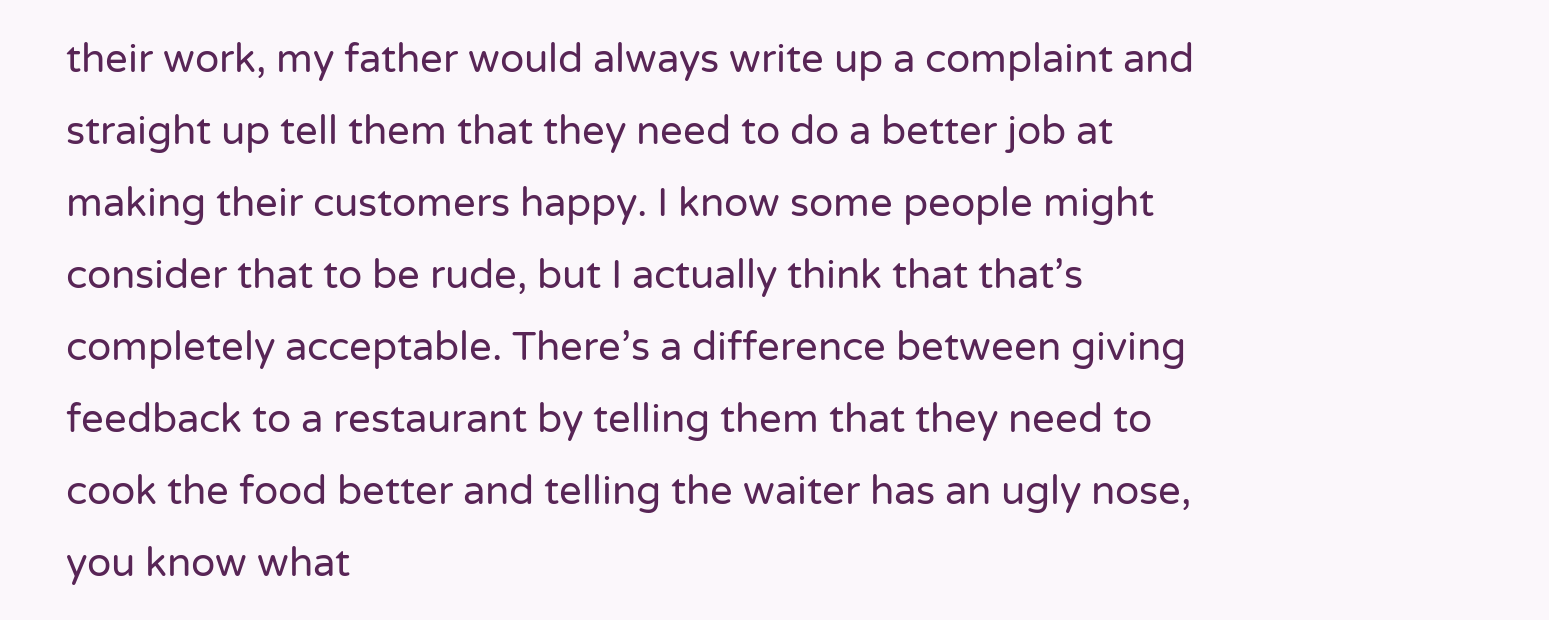their work, my father would always write up a complaint and straight up tell them that they need to do a better job at making their customers happy. I know some people might consider that to be rude, but I actually think that that’s completely acceptable. There’s a difference between giving feedback to a restaurant by telling them that they need to cook the food better and telling the waiter has an ugly nose, you know what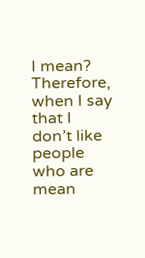I mean? Therefore, when I say that I don’t like people who are mean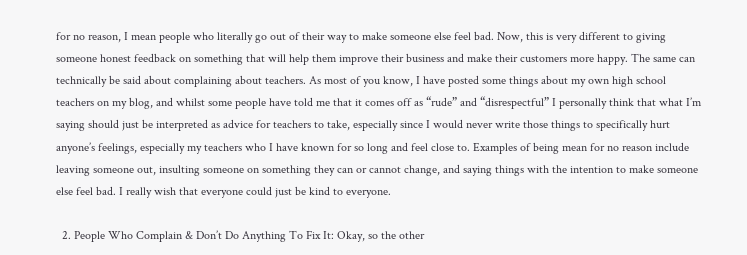for no reason, I mean people who literally go out of their way to make someone else feel bad. Now, this is very different to giving someone honest feedback on something that will help them improve their business and make their customers more happy. The same can technically be said about complaining about teachers. As most of you know, I have posted some things about my own high school teachers on my blog, and whilst some people have told me that it comes off as “rude” and “disrespectful” I personally think that what I’m saying should just be interpreted as advice for teachers to take, especially since I would never write those things to specifically hurt anyone’s feelings, especially my teachers who I have known for so long and feel close to. Examples of being mean for no reason include leaving someone out, insulting someone on something they can or cannot change, and saying things with the intention to make someone else feel bad. I really wish that everyone could just be kind to everyone.

  2. People Who Complain & Don’t Do Anything To Fix It: Okay, so the other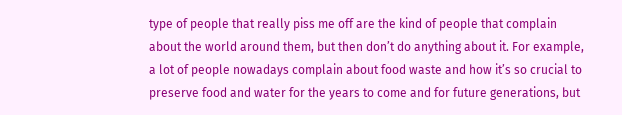type of people that really piss me off are the kind of people that complain about the world around them, but then don’t do anything about it. For example, a lot of people nowadays complain about food waste and how it’s so crucial to preserve food and water for the years to come and for future generations, but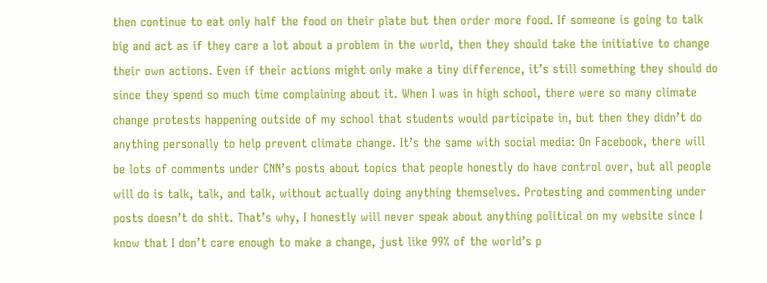then continue to eat only half the food on their plate but then order more food. If someone is going to talk big and act as if they care a lot about a problem in the world, then they should take the initiative to change their own actions. Even if their actions might only make a tiny difference, it’s still something they should do since they spend so much time complaining about it. When I was in high school, there were so many climate change protests happening outside of my school that students would participate in, but then they didn’t do anything personally to help prevent climate change. It’s the same with social media: On Facebook, there will be lots of comments under CNN’s posts about topics that people honestly do have control over, but all people will do is talk, talk, and talk, without actually doing anything themselves. Protesting and commenting under posts doesn’t do shit. That’s why, I honestly will never speak about anything political on my website since I know that I don’t care enough to make a change, just like 99% of the world’s p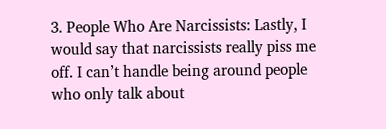3. People Who Are Narcissists: Lastly, I would say that narcissists really piss me off. I can’t handle being around people who only talk about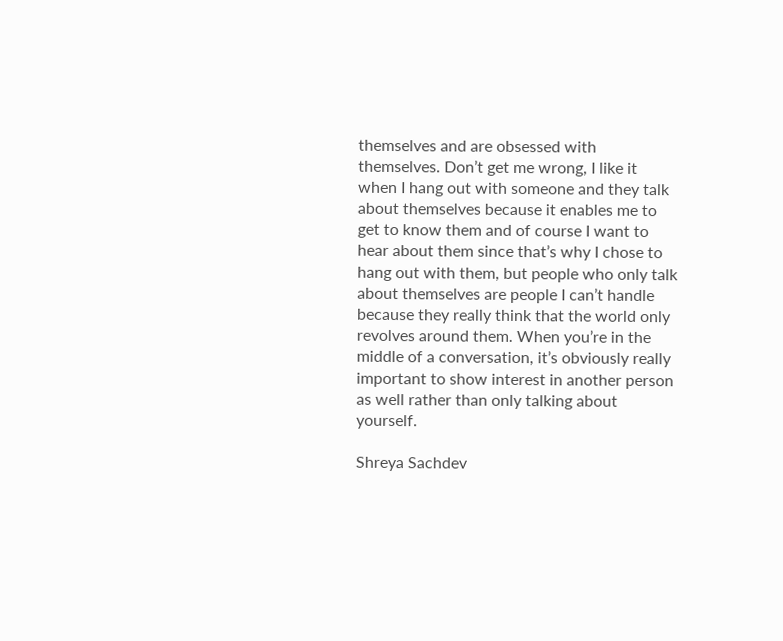themselves and are obsessed with themselves. Don’t get me wrong, I like it when I hang out with someone and they talk about themselves because it enables me to get to know them and of course I want to hear about them since that’s why I chose to hang out with them, but people who only talk about themselves are people I can’t handle because they really think that the world only revolves around them. When you’re in the middle of a conversation, it’s obviously really important to show interest in another person as well rather than only talking about yourself.

Shreya Sachdev